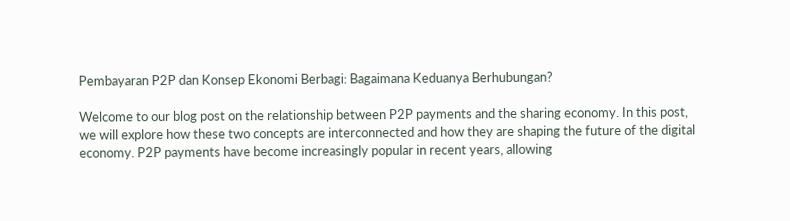Pembayaran P2P dan Konsep Ekonomi Berbagi: Bagaimana Keduanya Berhubungan?

Welcome to our blog post on the relationship between P2P payments and the sharing economy. In this post, we will explore how these two concepts are interconnected and how they are shaping the future of the digital economy. P2P payments have become increasingly popular in recent years, allowing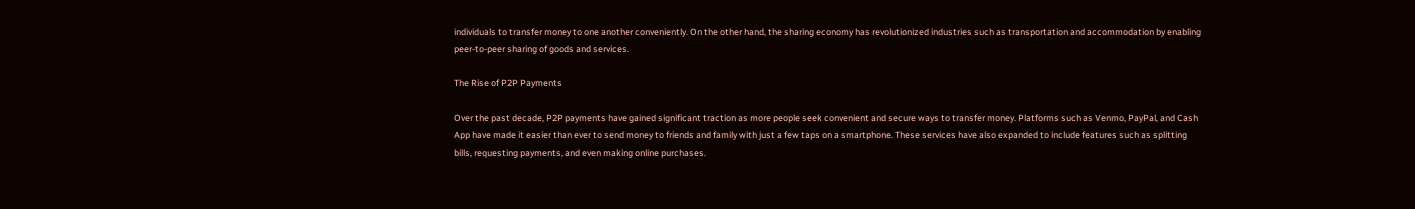individuals to transfer money to one another conveniently. On the other hand, the sharing economy has revolutionized industries such as transportation and accommodation by enabling peer-to-peer sharing of goods and services.

The Rise of P2P Payments

Over the past decade, P2P payments have gained significant traction as more people seek convenient and secure ways to transfer money. Platforms such as Venmo, PayPal, and Cash App have made it easier than ever to send money to friends and family with just a few taps on a smartphone. These services have also expanded to include features such as splitting bills, requesting payments, and even making online purchases.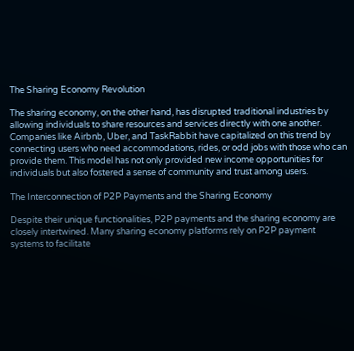The Sharing Economy Revolution

The sharing economy, on the other hand, has disrupted traditional industries by allowing individuals to share resources and services directly with one another. Companies like Airbnb, Uber, and TaskRabbit have capitalized on this trend by connecting users who need accommodations, rides, or odd jobs with those who can provide them. This model has not only provided new income opportunities for individuals but also fostered a sense of community and trust among users.

The Interconnection of P2P Payments and the Sharing Economy

Despite their unique functionalities, P2P payments and the sharing economy are closely intertwined. Many sharing economy platforms rely on P2P payment systems to facilitate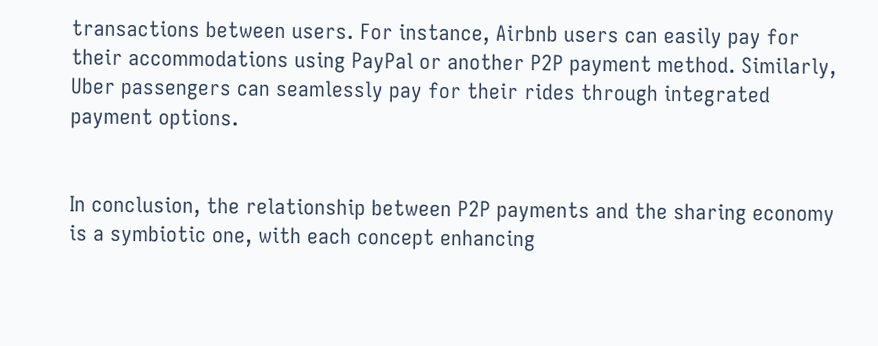transactions between users. For instance, Airbnb users can easily pay for their accommodations using PayPal or another P2P payment method. Similarly, Uber passengers can seamlessly pay for their rides through integrated payment options.


In conclusion, the relationship between P2P payments and the sharing economy is a symbiotic one, with each concept enhancing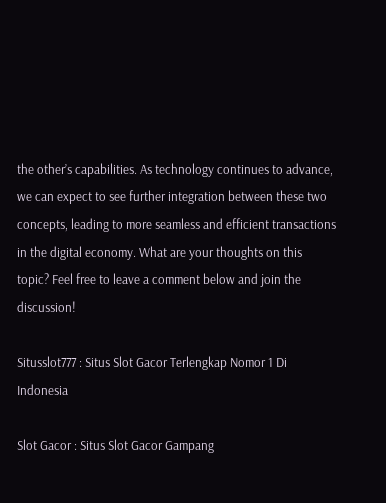the other’s capabilities. As technology continues to advance, we can expect to see further integration between these two concepts, leading to more seamless and efficient transactions in the digital economy. What are your thoughts on this topic? Feel free to leave a comment below and join the discussion!

Situsslot777 : Situs Slot Gacor Terlengkap Nomor 1 Di Indonesia

Slot Gacor : Situs Slot Gacor Gampang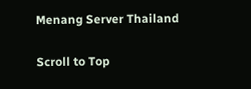Menang Server Thailand

Scroll to Top